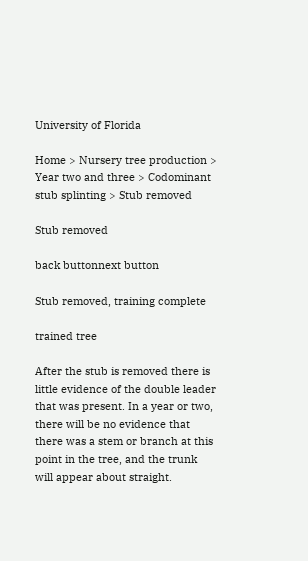University of Florida

Home > Nursery tree production > Year two and three > Codominant stub splinting > Stub removed

Stub removed

back buttonnext button

Stub removed, training complete

trained tree

After the stub is removed there is little evidence of the double leader that was present. In a year or two, there will be no evidence that there was a stem or branch at this point in the tree, and the trunk will appear about straight.